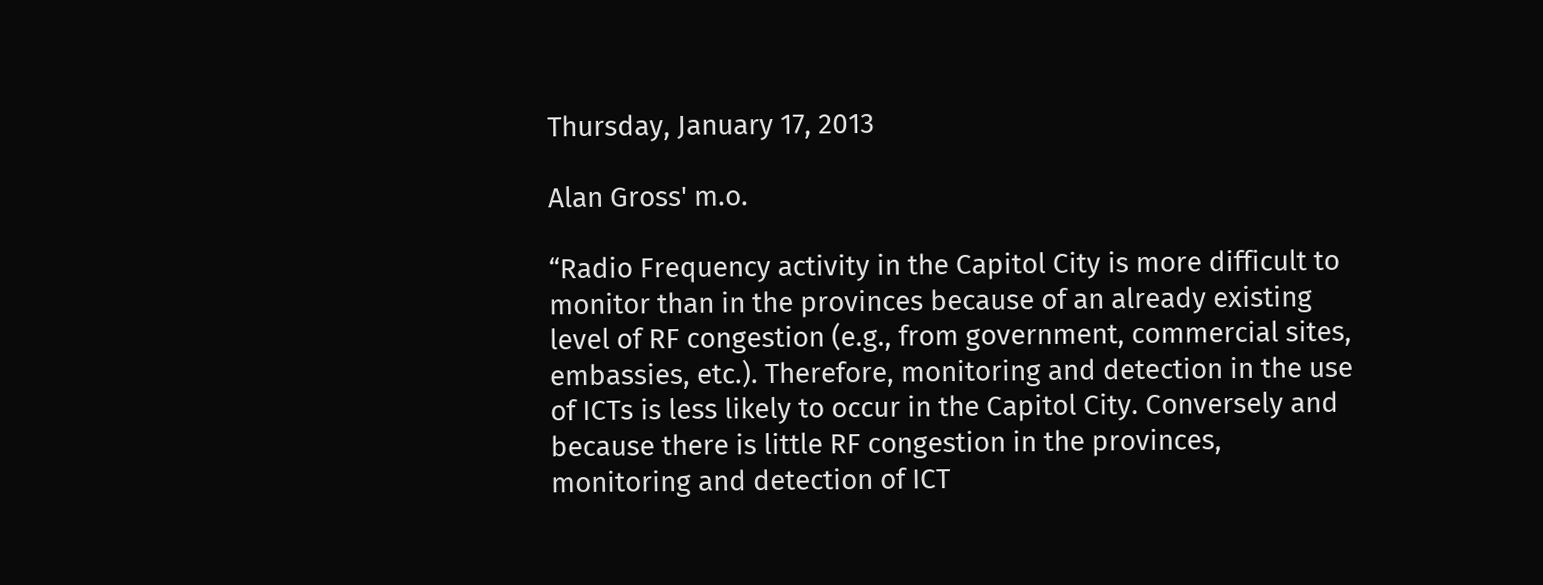Thursday, January 17, 2013

Alan Gross' m.o.

“Radio Frequency activity in the Capitol City is more difficult to monitor than in the provinces because of an already existing level of RF congestion (e.g., from government, commercial sites, embassies, etc.). Therefore, monitoring and detection in the use of ICTs is less likely to occur in the Capitol City. Conversely and because there is little RF congestion in the provinces, monitoring and detection of ICT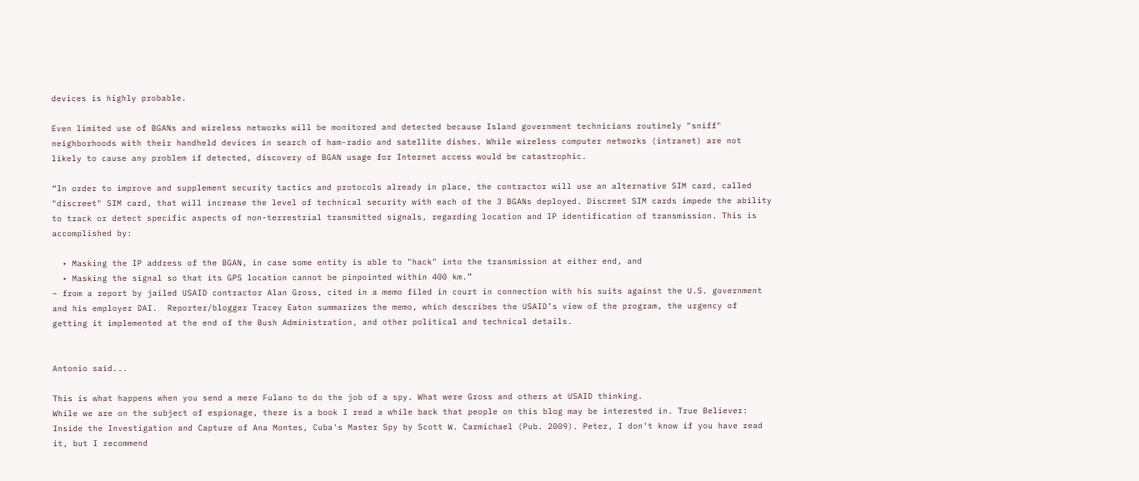devices is highly probable.

Even limited use of BGANs and wireless networks will be monitored and detected because Island government technicians routinely "sniff" neighborhoods with their handheld devices in search of ham-radio and satellite dishes. While wireless computer networks (intranet) are not likely to cause any problem if detected, discovery of BGAN usage for Internet access would be catastrophic.

“In order to improve and supplement security tactics and protocols already in place, the contractor will use an alternative SIM card, called "discreet" SIM card, that will increase the level of technical security with each of the 3 BGANs deployed. Discreet SIM cards impede the ability to track or detect specific aspects of non-terrestrial transmitted signals, regarding location and IP identification of transmission. This is accomplished by:

  • Masking the IP address of the BGAN, in case some entity is able to "hack" into the transmission at either end, and
  • Masking the signal so that its GPS location cannot be pinpointed within 400 km.”
– from a report by jailed USAID contractor Alan Gross, cited in a memo filed in court in connection with his suits against the U.S. government and his employer DAI.  Reporter/blogger Tracey Eaton summarizes the memo, which describes the USAID’s view of the program, the urgency of getting it implemented at the end of the Bush Administration, and other political and technical details.


Antonio said...

This is what happens when you send a mere Fulano to do the job of a spy. What were Gross and others at USAID thinking.
While we are on the subject of espionage, there is a book I read a while back that people on this blog may be interested in. True Believer: Inside the Investigation and Capture of Ana Montes, Cuba's Master Spy by Scott W. Carmichael (Pub. 2009). Peter, I don't know if you have read it, but I recommend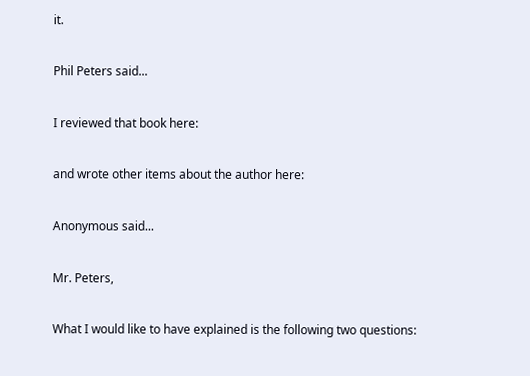it.

Phil Peters said...

I reviewed that book here:

and wrote other items about the author here:

Anonymous said...

Mr. Peters,

What I would like to have explained is the following two questions: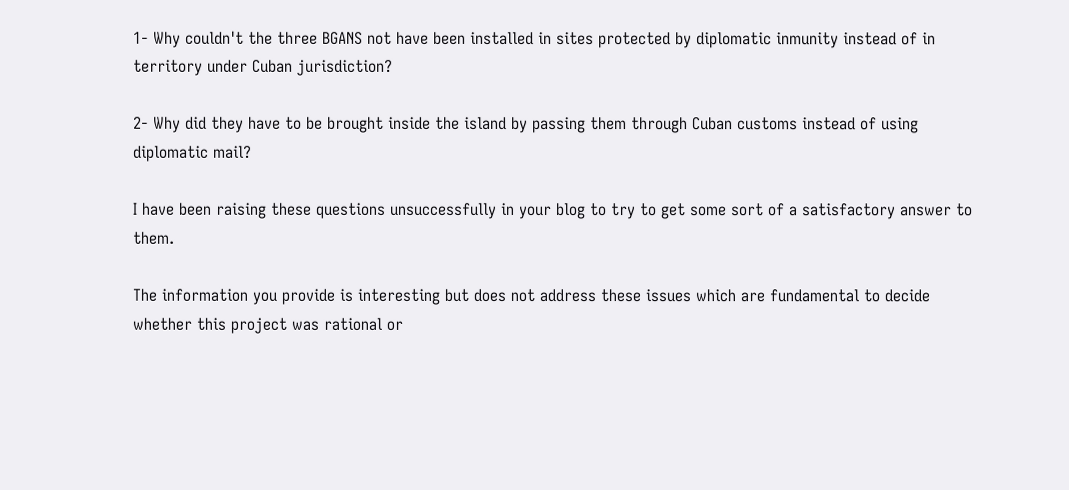1- Why couldn't the three BGANS not have been installed in sites protected by diplomatic inmunity instead of in territory under Cuban jurisdiction?

2- Why did they have to be brought inside the island by passing them through Cuban customs instead of using diplomatic mail?

I have been raising these questions unsuccessfully in your blog to try to get some sort of a satisfactory answer to them.

The information you provide is interesting but does not address these issues which are fundamental to decide whether this project was rational or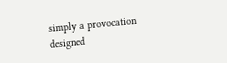simply a provocation designed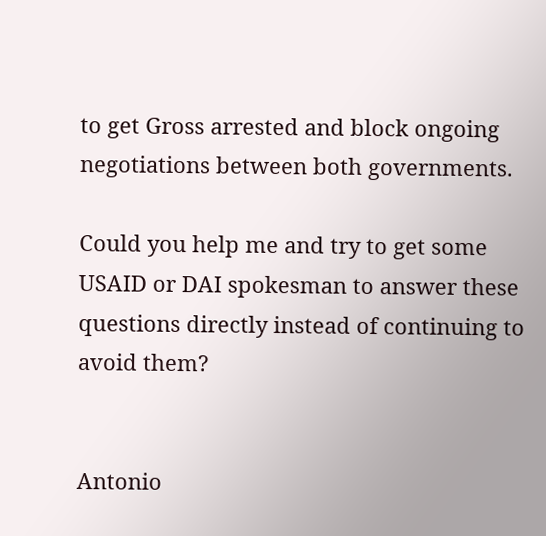to get Gross arrested and block ongoing negotiations between both governments.

Could you help me and try to get some USAID or DAI spokesman to answer these questions directly instead of continuing to avoid them?


Antonio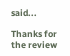said...

Thanks for the review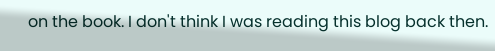on the book. I don't think I was reading this blog back then.